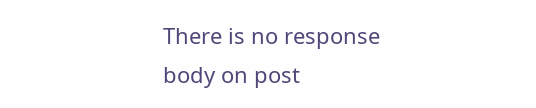There is no response body on post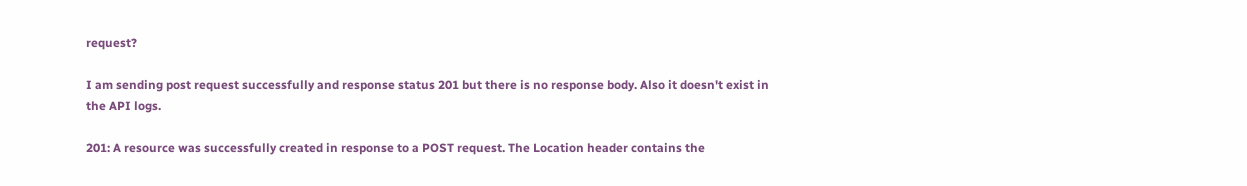request?

I am sending post request successfully and response status 201 but there is no response body. Also it doesn't exist in the API logs.

201: A resource was successfully created in response to a POST request. The Location header contains the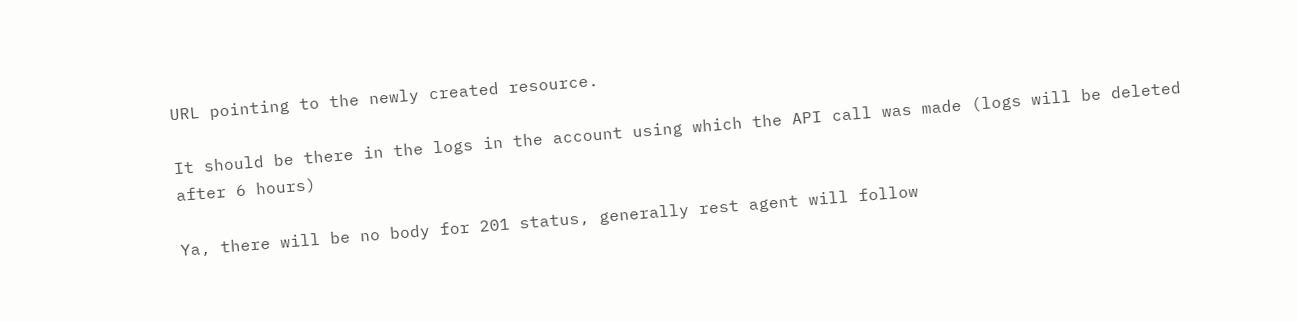URL pointing to the newly created resource.

It should be there in the logs in the account using which the API call was made (logs will be deleted after 6 hours)

Ya, there will be no body for 201 status, generally rest agent will follow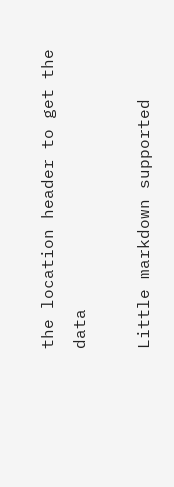the location header to get the data

Little markdown supported